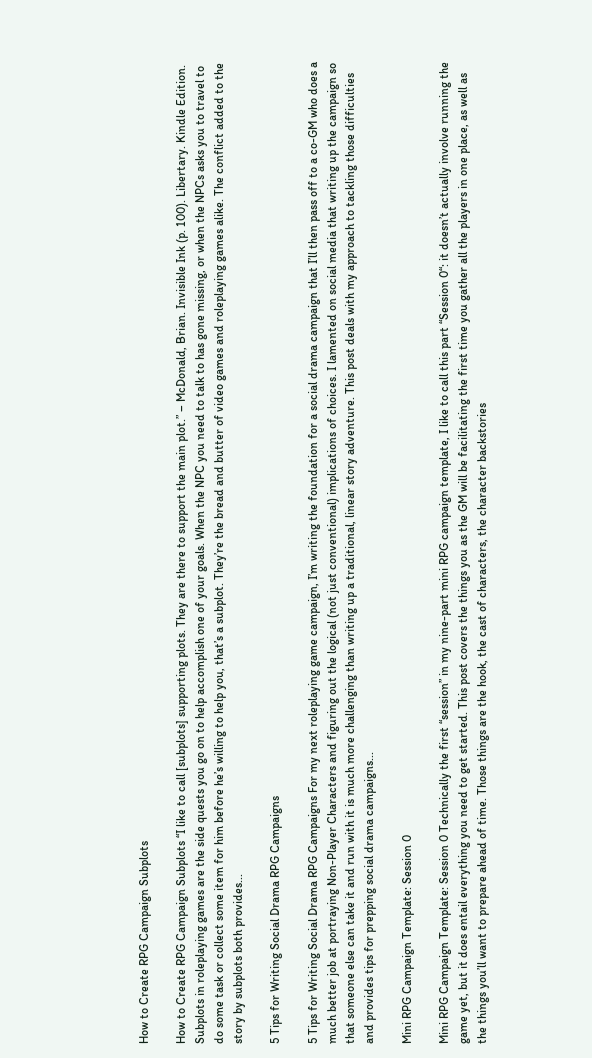How to Create RPG Campaign Subplots

How to Create RPG Campaign Subplots “I like to call [subplots] supporting plots. They are there to support the main plot.” – McDonald, Brian. Invisible Ink (p. 100). Libertary. Kindle Edition. Subplots in roleplaying games are the side quests you go on to help accomplish one of your goals. When the NPC you need to talk to has gone missing, or when the NPCs asks you to travel to do some task or collect some item for him before he’s willing to help you, that’s a subplot. They’re the bread and butter of video games and roleplaying games alike. The conflict added to the story by subplots both provides...

5 Tips for Writing Social Drama RPG Campaigns

5 Tips for Writing Social Drama RPG Campaigns For my next roleplaying game campaign, I’m writing the foundation for a social drama campaign that I’ll then pass off to a co-GM who does a much better job at portraying Non-Player Characters and figuring out the logical (not just conventional) implications of choices. I lamented on social media that writing up the campaign so that someone else can take it and run with it is much more challenging than writing up a traditional, linear story adventure. This post deals with my approach to tackling those difficulties and provides tips for prepping social drama campaigns...

Mini RPG Campaign Template: Session 0

Mini RPG Campaign Template: Session 0 Technically the first “session” in my nine-part mini RPG campaign template, I like to call this part “Session 0“: it doesn’t actually involve running the game yet, but it does entail everything you need to get started. This post covers the things you as the GM will be facilitating the first time you gather all the players in one place, as well as the things you’ll want to prepare ahead of time. Those things are the hook, the cast of characters, the character backstories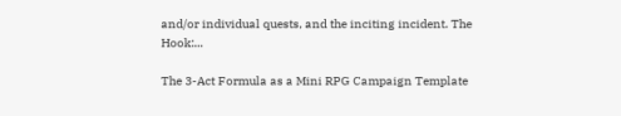and/or individual quests, and the inciting incident. The Hook:...

The 3-Act Formula as a Mini RPG Campaign Template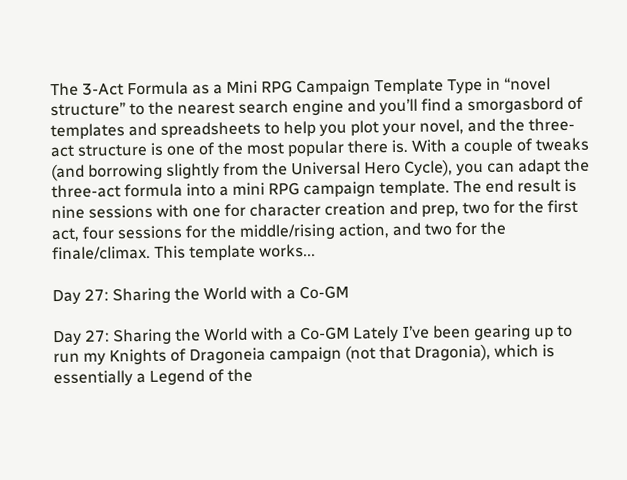The 3-Act Formula as a Mini RPG Campaign Template Type in “novel structure” to the nearest search engine and you’ll find a smorgasbord of templates and spreadsheets to help you plot your novel, and the three-act structure is one of the most popular there is. With a couple of tweaks (and borrowing slightly from the Universal Hero Cycle), you can adapt the three-act formula into a mini RPG campaign template. The end result is nine sessions with one for character creation and prep, two for the first act, four sessions for the middle/rising action, and two for the finale/climax. This template works...

Day 27: Sharing the World with a Co-GM

Day 27: Sharing the World with a Co-GM Lately I’ve been gearing up to run my Knights of Dragoneia campaign (not that Dragonia), which is essentially a Legend of the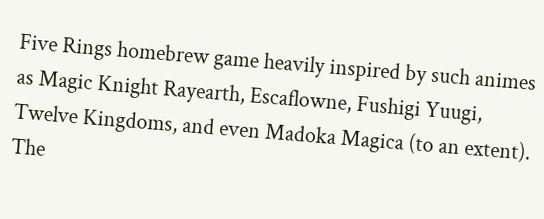Five Rings homebrew game heavily inspired by such animes as Magic Knight Rayearth, Escaflowne, Fushigi Yuugi, Twelve Kingdoms, and even Madoka Magica (to an extent). The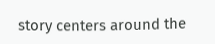story centers around the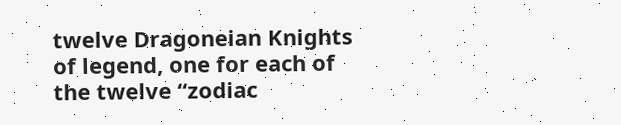twelve Dragoneian Knights of legend, one for each of the twelve “zodiac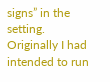signs” in the setting. Originally I had intended to run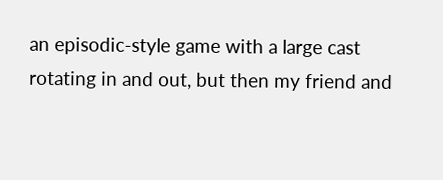an episodic-style game with a large cast rotating in and out, but then my friend and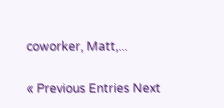coworker, Matt,...

« Previous Entries Next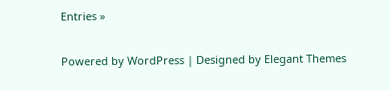Entries »

Powered by WordPress | Designed by Elegant Themes